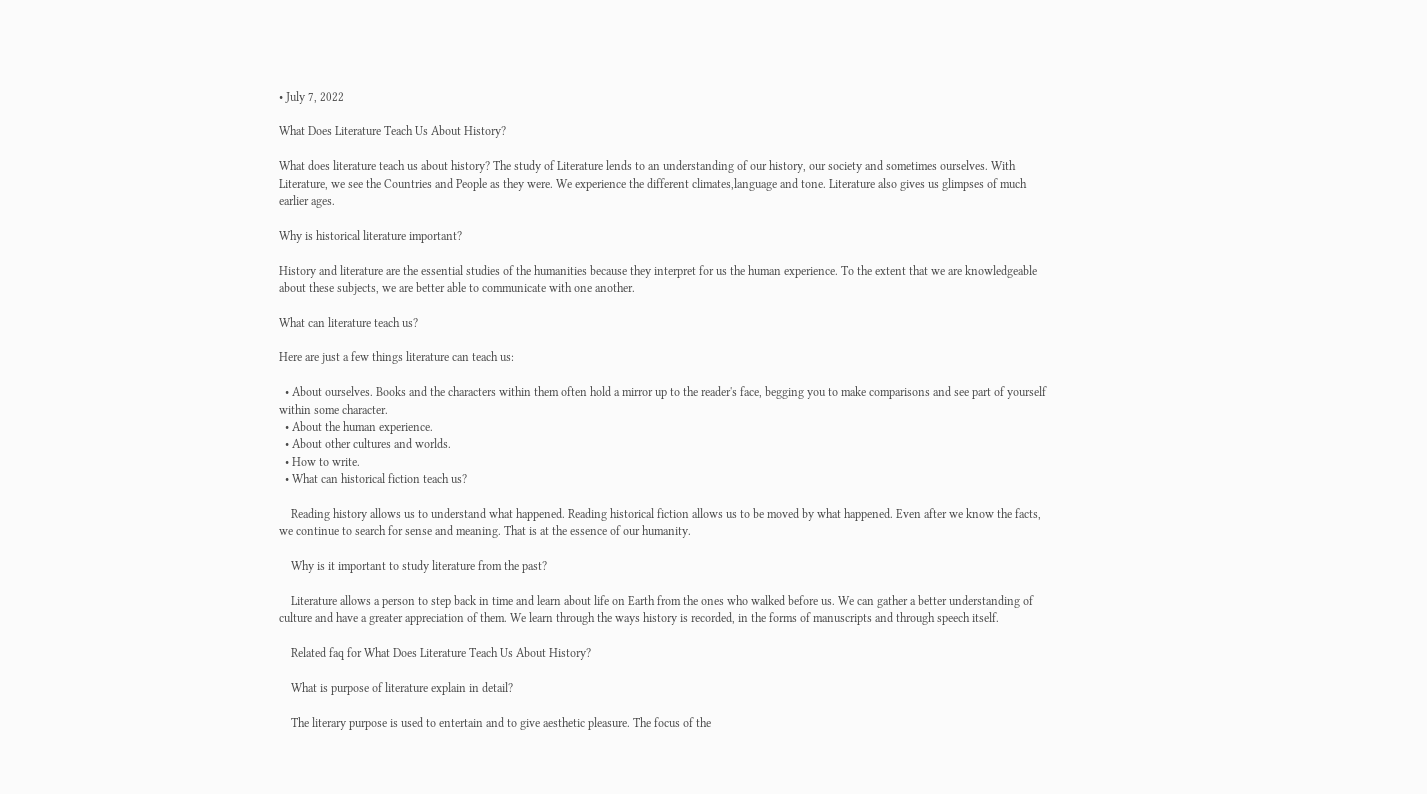• July 7, 2022

What Does Literature Teach Us About History?

What does literature teach us about history? The study of Literature lends to an understanding of our history, our society and sometimes ourselves. With Literature, we see the Countries and People as they were. We experience the different climates,language and tone. Literature also gives us glimpses of much earlier ages.

Why is historical literature important?

History and literature are the essential studies of the humanities because they interpret for us the human experience. To the extent that we are knowledgeable about these subjects, we are better able to communicate with one another.

What can literature teach us?

Here are just a few things literature can teach us:

  • About ourselves. Books and the characters within them often hold a mirror up to the reader's face, begging you to make comparisons and see part of yourself within some character.
  • About the human experience.
  • About other cultures and worlds.
  • How to write.
  • What can historical fiction teach us?

    Reading history allows us to understand what happened. Reading historical fiction allows us to be moved by what happened. Even after we know the facts, we continue to search for sense and meaning. That is at the essence of our humanity.

    Why is it important to study literature from the past?

    Literature allows a person to step back in time and learn about life on Earth from the ones who walked before us. We can gather a better understanding of culture and have a greater appreciation of them. We learn through the ways history is recorded, in the forms of manuscripts and through speech itself.

    Related faq for What Does Literature Teach Us About History?

    What is purpose of literature explain in detail?

    The literary purpose is used to entertain and to give aesthetic pleasure. The focus of the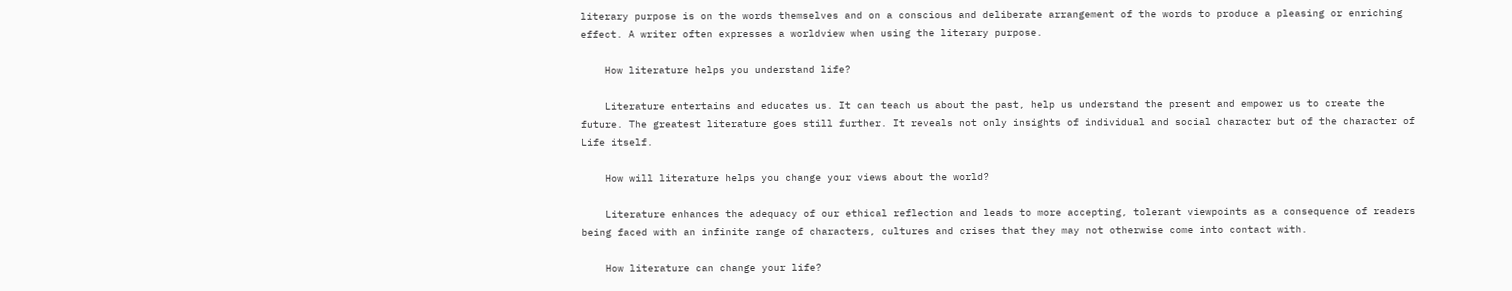literary purpose is on the words themselves and on a conscious and deliberate arrangement of the words to produce a pleasing or enriching effect. A writer often expresses a worldview when using the literary purpose.

    How literature helps you understand life?

    Literature entertains and educates us. It can teach us about the past, help us understand the present and empower us to create the future. The greatest literature goes still further. It reveals not only insights of individual and social character but of the character of Life itself.

    How will literature helps you change your views about the world?

    Literature enhances the adequacy of our ethical reflection and leads to more accepting, tolerant viewpoints as a consequence of readers being faced with an infinite range of characters, cultures and crises that they may not otherwise come into contact with.

    How literature can change your life?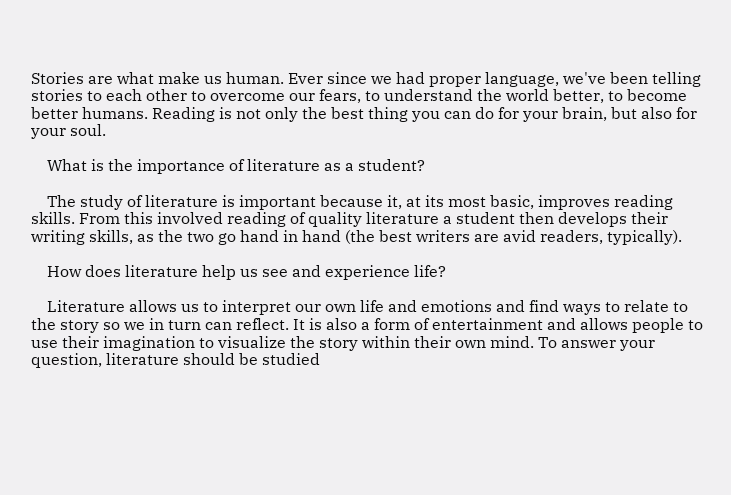Stories are what make us human. Ever since we had proper language, we've been telling stories to each other to overcome our fears, to understand the world better, to become better humans. Reading is not only the best thing you can do for your brain, but also for your soul.

    What is the importance of literature as a student?

    The study of literature is important because it, at its most basic, improves reading skills. From this involved reading of quality literature a student then develops their writing skills, as the two go hand in hand (the best writers are avid readers, typically).

    How does literature help us see and experience life?

    Literature allows us to interpret our own life and emotions and find ways to relate to the story so we in turn can reflect. It is also a form of entertainment and allows people to use their imagination to visualize the story within their own mind. To answer your question, literature should be studied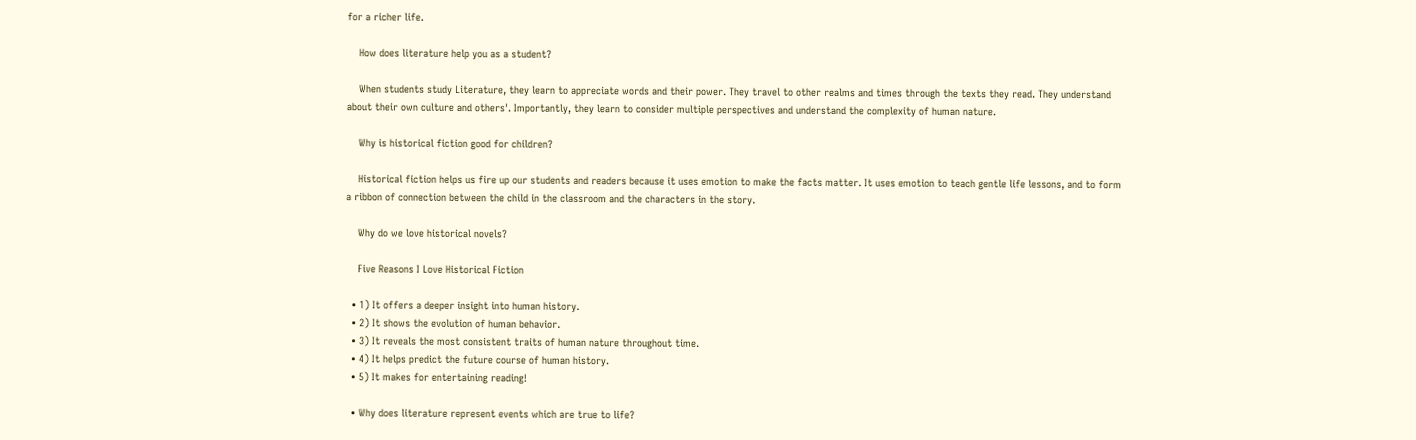for a richer life.

    How does literature help you as a student?

    When students study Literature, they learn to appreciate words and their power. They travel to other realms and times through the texts they read. They understand about their own culture and others'. Importantly, they learn to consider multiple perspectives and understand the complexity of human nature.

    Why is historical fiction good for children?

    Historical fiction helps us fire up our students and readers because it uses emotion to make the facts matter. It uses emotion to teach gentle life lessons, and to form a ribbon of connection between the child in the classroom and the characters in the story.

    Why do we love historical novels?

    Five Reasons I Love Historical Fiction

  • 1) It offers a deeper insight into human history.
  • 2) It shows the evolution of human behavior.
  • 3) It reveals the most consistent traits of human nature throughout time.
  • 4) It helps predict the future course of human history.
  • 5) It makes for entertaining reading!

  • Why does literature represent events which are true to life?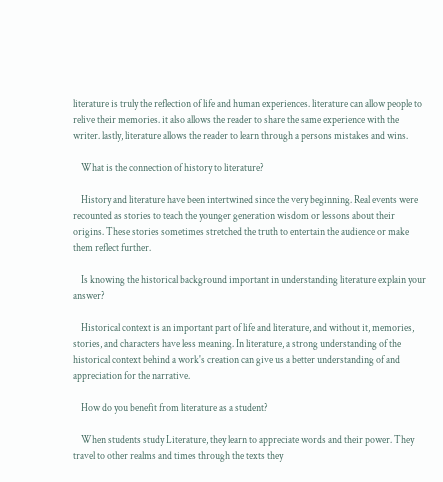literature is truly the reflection of life and human experiences. literature can allow people to relive their memories. it also allows the reader to share the same experience with the writer. lastly, literature allows the reader to learn through a persons mistakes and wins.

    What is the connection of history to literature?

    History and literature have been intertwined since the very beginning. Real events were recounted as stories to teach the younger generation wisdom or lessons about their origins. These stories sometimes stretched the truth to entertain the audience or make them reflect further.

    Is knowing the historical background important in understanding literature explain your answer?

    Historical context is an important part of life and literature, and without it, memories, stories, and characters have less meaning. In literature, a strong understanding of the historical context behind a work's creation can give us a better understanding of and appreciation for the narrative.

    How do you benefit from literature as a student?

    When students study Literature, they learn to appreciate words and their power. They travel to other realms and times through the texts they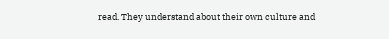read. They understand about their own culture and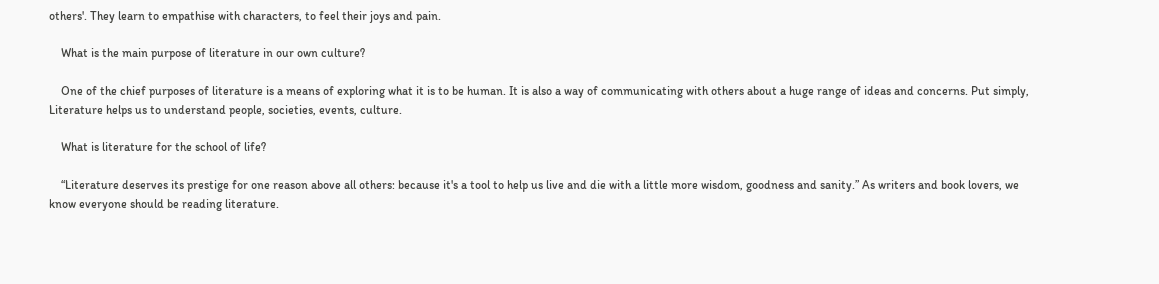others'. They learn to empathise with characters, to feel their joys and pain.

    What is the main purpose of literature in our own culture?

    One of the chief purposes of literature is a means of exploring what it is to be human. It is also a way of communicating with others about a huge range of ideas and concerns. Put simply, Literature helps us to understand people, societies, events, culture.

    What is literature for the school of life?

    “Literature deserves its prestige for one reason above all others: because it's a tool to help us live and die with a little more wisdom, goodness and sanity.” As writers and book lovers, we know everyone should be reading literature.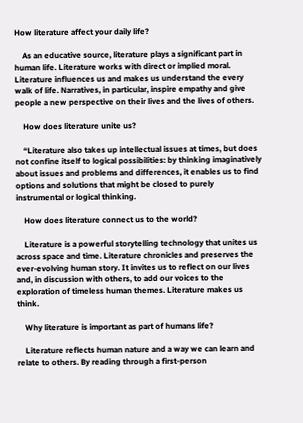How literature affect your daily life?

    As an educative source, literature plays a significant part in human life. Literature works with direct or implied moral. Literature influences us and makes us understand the every walk of life. Narratives, in particular, inspire empathy and give people a new perspective on their lives and the lives of others.

    How does literature unite us?

    “Literature also takes up intellectual issues at times, but does not confine itself to logical possibilities: by thinking imaginatively about issues and problems and differences, it enables us to find options and solutions that might be closed to purely instrumental or logical thinking.

    How does literature connect us to the world?

    Literature is a powerful storytelling technology that unites us across space and time. Literature chronicles and preserves the ever-evolving human story. It invites us to reflect on our lives and, in discussion with others, to add our voices to the exploration of timeless human themes. Literature makes us think.

    Why literature is important as part of humans life?

    Literature reflects human nature and a way we can learn and relate to others. By reading through a first-person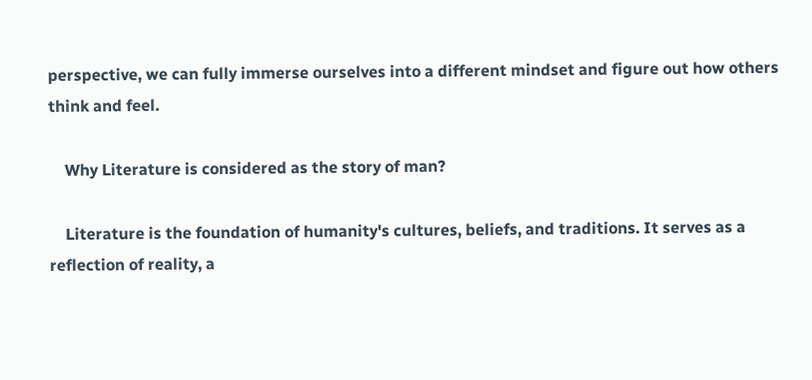perspective, we can fully immerse ourselves into a different mindset and figure out how others think and feel.

    Why Literature is considered as the story of man?

    Literature is the foundation of humanity's cultures, beliefs, and traditions. It serves as a reflection of reality, a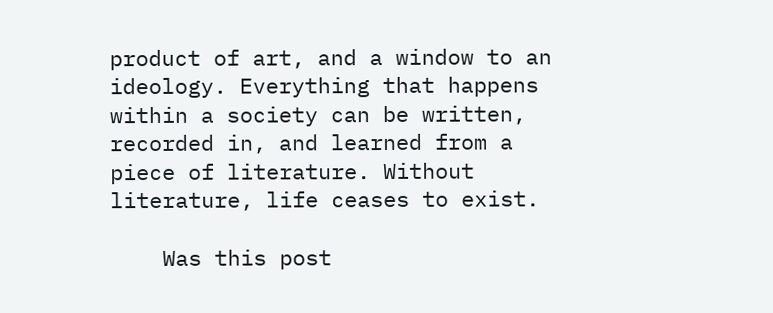product of art, and a window to an ideology. Everything that happens within a society can be written, recorded in, and learned from a piece of literature. Without literature, life ceases to exist.

    Was this post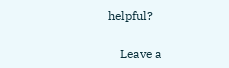helpful?

    Leave a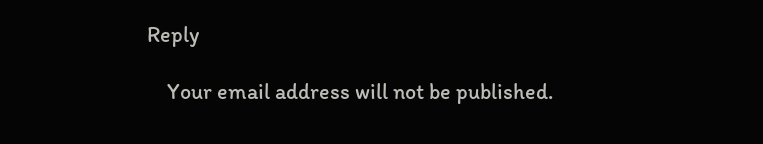Reply

    Your email address will not be published.